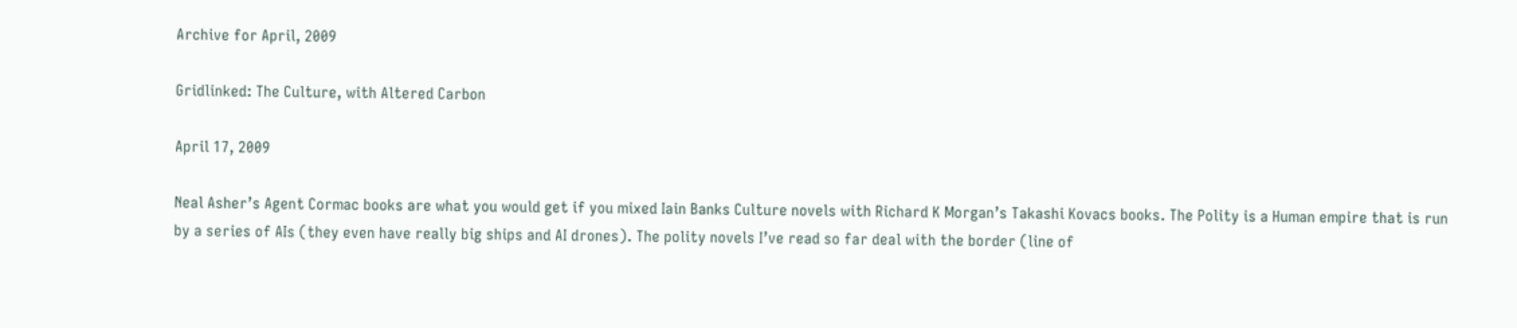Archive for April, 2009

Gridlinked: The Culture, with Altered Carbon

April 17, 2009

Neal Asher’s Agent Cormac books are what you would get if you mixed Iain Banks Culture novels with Richard K Morgan’s Takashi Kovacs books. The Polity is a Human empire that is run by a series of AIs (they even have really big ships and AI drones). The polity novels I’ve read so far deal with the border (line of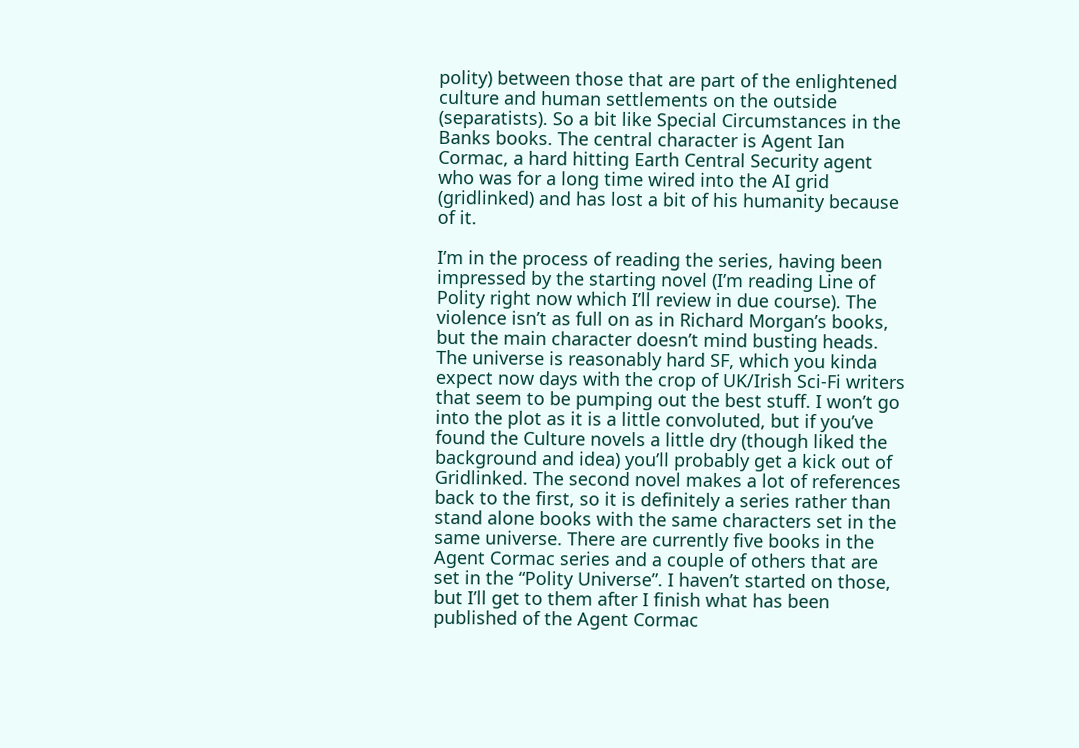polity) between those that are part of the enlightened culture and human settlements on the outside (separatists). So a bit like Special Circumstances in the Banks books. The central character is Agent Ian Cormac, a hard hitting Earth Central Security agent who was for a long time wired into the AI grid (gridlinked) and has lost a bit of his humanity because of it.

I’m in the process of reading the series, having been impressed by the starting novel (I’m reading Line of Polity right now which I’ll review in due course). The violence isn’t as full on as in Richard Morgan’s books, but the main character doesn’t mind busting heads. The universe is reasonably hard SF, which you kinda expect now days with the crop of UK/Irish Sci-Fi writers that seem to be pumping out the best stuff. I won’t go into the plot as it is a little convoluted, but if you’ve found the Culture novels a little dry (though liked the background and idea) you’ll probably get a kick out of Gridlinked. The second novel makes a lot of references back to the first, so it is definitely a series rather than stand alone books with the same characters set in the same universe. There are currently five books in the Agent Cormac series and a couple of others that are set in the “Polity Universe”. I haven’t started on those, but I’ll get to them after I finish what has been published of the Agent Cormac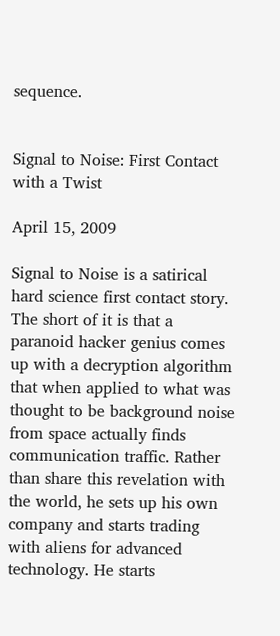sequence.


Signal to Noise: First Contact with a Twist

April 15, 2009

Signal to Noise is a satirical hard science first contact story. The short of it is that a paranoid hacker genius comes up with a decryption algorithm that when applied to what was thought to be background noise from space actually finds communication traffic. Rather than share this revelation with the world, he sets up his own company and starts trading with aliens for advanced technology. He starts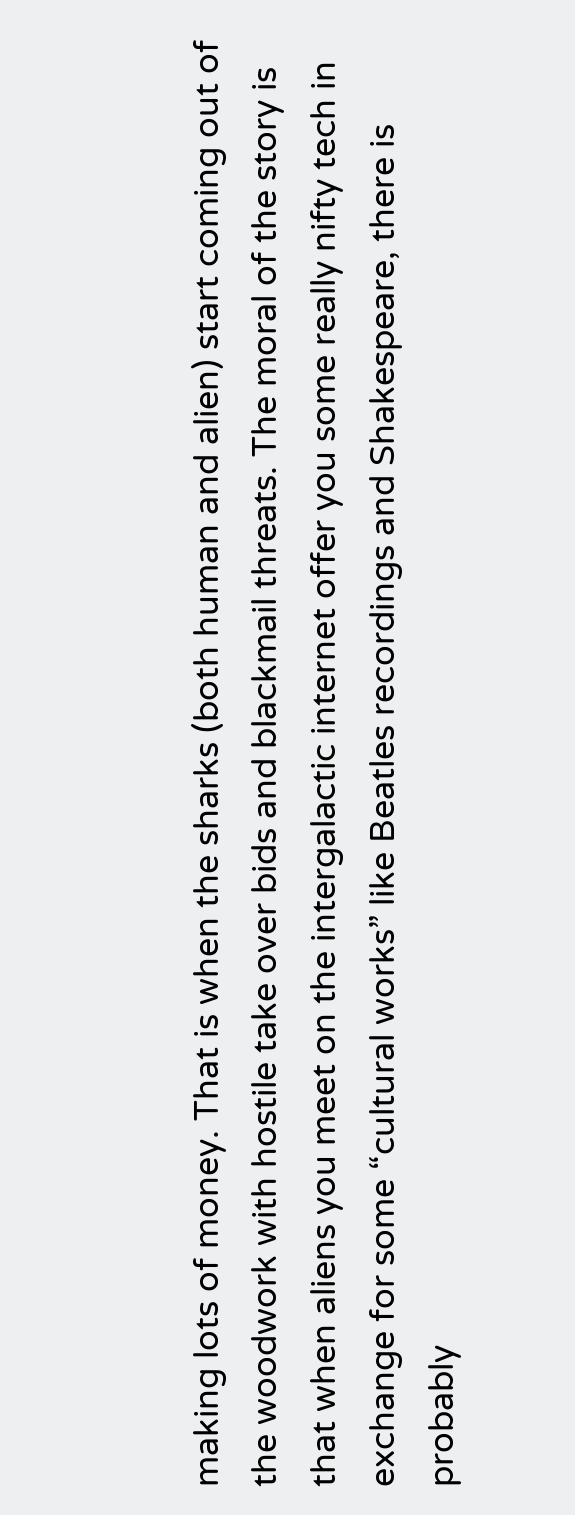making lots of money. That is when the sharks (both human and alien) start coming out of the woodwork with hostile take over bids and blackmail threats. The moral of the story is that when aliens you meet on the intergalactic internet offer you some really nifty tech in exchange for some “cultural works” like Beatles recordings and Shakespeare, there is probably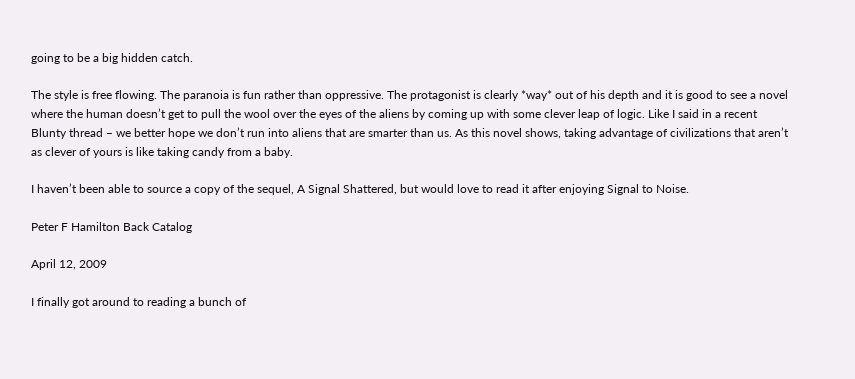going to be a big hidden catch.

The style is free flowing. The paranoia is fun rather than oppressive. The protagonist is clearly *way* out of his depth and it is good to see a novel where the human doesn’t get to pull the wool over the eyes of the aliens by coming up with some clever leap of logic. Like I said in a recent Blunty thread – we better hope we don’t run into aliens that are smarter than us. As this novel shows, taking advantage of civilizations that aren’t as clever of yours is like taking candy from a baby.

I haven’t been able to source a copy of the sequel, A Signal Shattered, but would love to read it after enjoying Signal to Noise.

Peter F Hamilton Back Catalog

April 12, 2009

I finally got around to reading a bunch of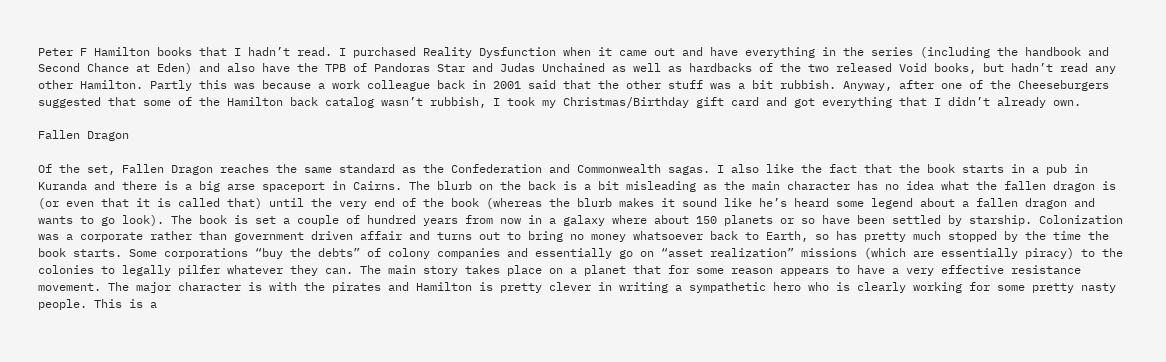Peter F Hamilton books that I hadn’t read. I purchased Reality Dysfunction when it came out and have everything in the series (including the handbook and Second Chance at Eden) and also have the TPB of Pandoras Star and Judas Unchained as well as hardbacks of the two released Void books, but hadn’t read any other Hamilton. Partly this was because a work colleague back in 2001 said that the other stuff was a bit rubbish. Anyway, after one of the Cheeseburgers suggested that some of the Hamilton back catalog wasn’t rubbish, I took my Christmas/Birthday gift card and got everything that I didn’t already own.

Fallen Dragon

Of the set, Fallen Dragon reaches the same standard as the Confederation and Commonwealth sagas. I also like the fact that the book starts in a pub in Kuranda and there is a big arse spaceport in Cairns. The blurb on the back is a bit misleading as the main character has no idea what the fallen dragon is (or even that it is called that) until the very end of the book (whereas the blurb makes it sound like he’s heard some legend about a fallen dragon and wants to go look). The book is set a couple of hundred years from now in a galaxy where about 150 planets or so have been settled by starship. Colonization was a corporate rather than government driven affair and turns out to bring no money whatsoever back to Earth, so has pretty much stopped by the time the book starts. Some corporations “buy the debts” of colony companies and essentially go on “asset realization” missions (which are essentially piracy) to the colonies to legally pilfer whatever they can. The main story takes place on a planet that for some reason appears to have a very effective resistance movement. The major character is with the pirates and Hamilton is pretty clever in writing a sympathetic hero who is clearly working for some pretty nasty people. This is a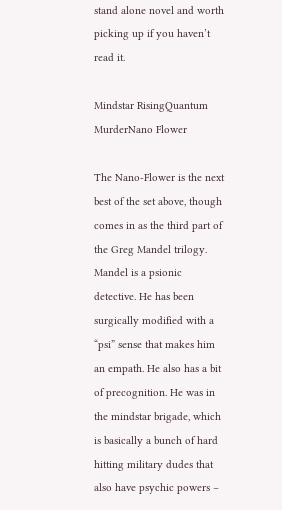stand alone novel and worth picking up if you haven’t read it.

Mindstar RisingQuantum MurderNano Flower

The Nano-Flower is the next best of the set above, though comes in as the third part of the Greg Mandel trilogy. Mandel is a psionic detective. He has been surgically modified with a “psi” sense that makes him an empath. He also has a bit of precognition. He was in the mindstar brigade, which is basically a bunch of hard hitting military dudes that also have psychic powers –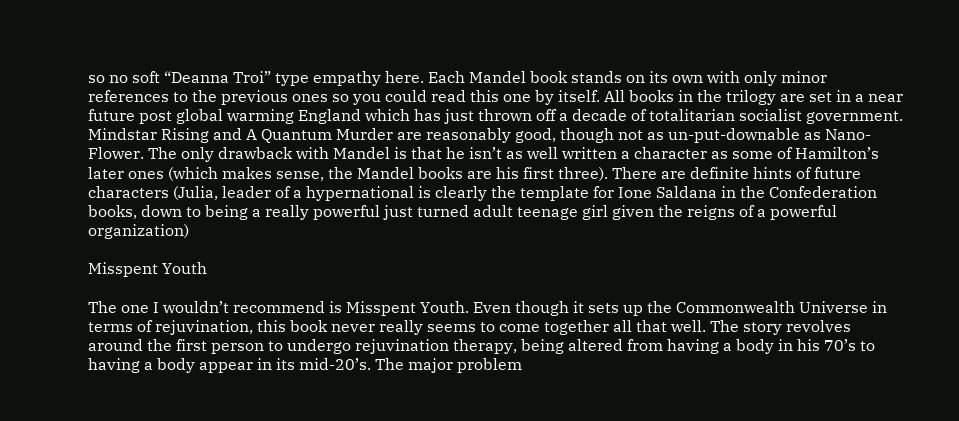so no soft “Deanna Troi” type empathy here. Each Mandel book stands on its own with only minor references to the previous ones so you could read this one by itself. All books in the trilogy are set in a near future post global warming England which has just thrown off a decade of totalitarian socialist government. Mindstar Rising and A Quantum Murder are reasonably good, though not as un-put-downable as Nano-Flower. The only drawback with Mandel is that he isn’t as well written a character as some of Hamilton’s later ones (which makes sense, the Mandel books are his first three). There are definite hints of future characters (Julia, leader of a hypernational is clearly the template for Ione Saldana in the Confederation books, down to being a really powerful just turned adult teenage girl given the reigns of a powerful organization)

Misspent Youth

The one I wouldn’t recommend is Misspent Youth. Even though it sets up the Commonwealth Universe in terms of rejuvination, this book never really seems to come together all that well. The story revolves around the first person to undergo rejuvination therapy, being altered from having a body in his 70’s to having a body appear in its mid-20’s. The major problem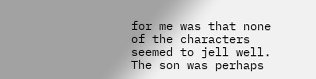for me was that none of the characters seemed to jell well. The son was perhaps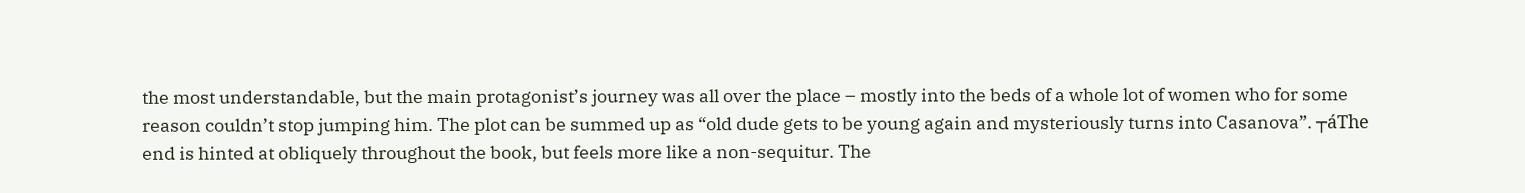the most understandable, but the main protagonist’s journey was all over the place – mostly into the beds of a whole lot of women who for some reason couldn’t stop jumping him. The plot can be summed up as “old dude gets to be young again and mysteriously turns into Casanova”. ┬áThe end is hinted at obliquely throughout the book, but feels more like a non-sequitur. The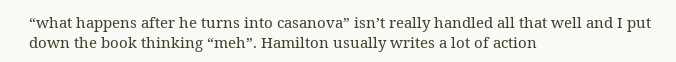“what happens after he turns into casanova” isn’t really handled all that well and I put down the book thinking “meh”. Hamilton usually writes a lot of action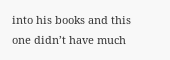into his books and this one didn’t have much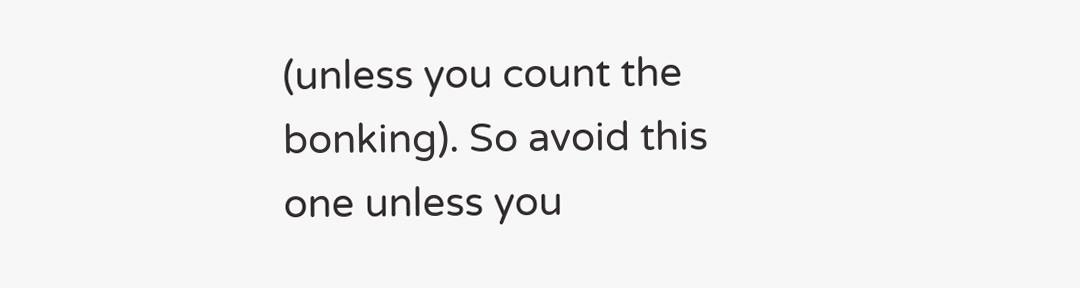(unless you count the bonking). So avoid this one unless you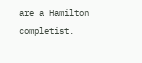are a Hamilton completist.